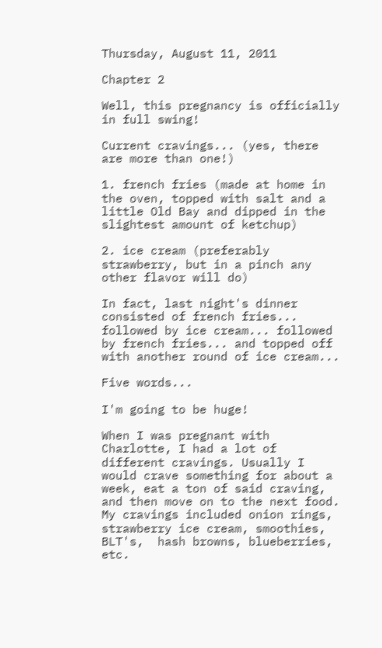Thursday, August 11, 2011

Chapter 2

Well, this pregnancy is officially in full swing!

Current cravings... (yes, there are more than one!)

1. french fries (made at home in the oven, topped with salt and a little Old Bay and dipped in the slightest amount of ketchup)

2. ice cream (preferably strawberry, but in a pinch any other flavor will do)

In fact, last night's dinner consisted of french fries... followed by ice cream... followed by french fries... and topped off with another round of ice cream...

Five words...

I'm going to be huge!

When I was pregnant with Charlotte, I had a lot of different cravings. Usually I would crave something for about a week, eat a ton of said craving, and then move on to the next food. My cravings included onion rings, strawberry ice cream, smoothies, BLT's,  hash browns, blueberries, etc.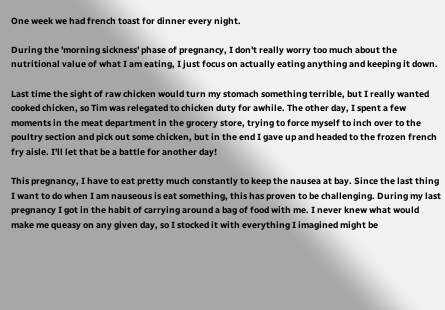One week we had french toast for dinner every night.

During the 'morning sickness' phase of pregnancy, I don't really worry too much about the nutritional value of what I am eating, I just focus on actually eating anything and keeping it down.

Last time the sight of raw chicken would turn my stomach something terrible, but I really wanted cooked chicken, so Tim was relegated to chicken duty for awhile. The other day, I spent a few moments in the meat department in the grocery store, trying to force myself to inch over to the poultry section and pick out some chicken, but in the end I gave up and headed to the frozen french fry aisle. I'll let that be a battle for another day!

This pregnancy, I have to eat pretty much constantly to keep the nausea at bay. Since the last thing I want to do when I am nauseous is eat something, this has proven to be challenging. During my last pregnancy I got in the habit of carrying around a bag of food with me. I never knew what would make me queasy on any given day, so I stocked it with everything I imagined might be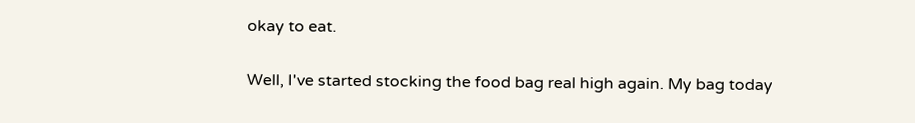okay to eat.

Well, I've started stocking the food bag real high again. My bag today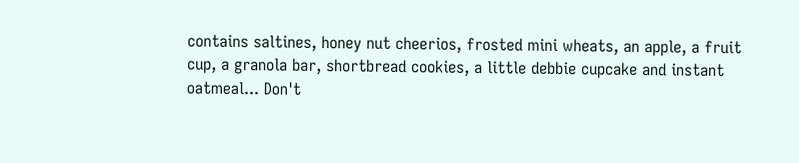contains saltines, honey nut cheerios, frosted mini wheats, an apple, a fruit cup, a granola bar, shortbread cookies, a little debbie cupcake and instant oatmeal... Don't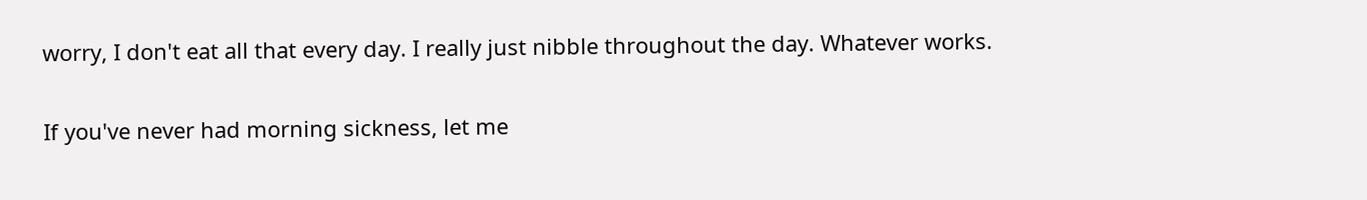worry, I don't eat all that every day. I really just nibble throughout the day. Whatever works.

If you've never had morning sickness, let me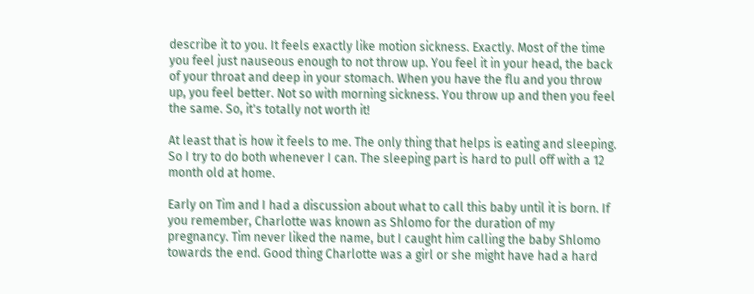describe it to you. It feels exactly like motion sickness. Exactly. Most of the time you feel just nauseous enough to not throw up. You feel it in your head, the back of your throat and deep in your stomach. When you have the flu and you throw up, you feel better. Not so with morning sickness. You throw up and then you feel the same. So, it's totally not worth it!

At least that is how it feels to me. The only thing that helps is eating and sleeping. So I try to do both whenever I can. The sleeping part is hard to pull off with a 12 month old at home.

Early on Tim and I had a discussion about what to call this baby until it is born. If you remember, Charlotte was known as Shlomo for the duration of my pregnancy. Tim never liked the name, but I caught him calling the baby Shlomo towards the end. Good thing Charlotte was a girl or she might have had a hard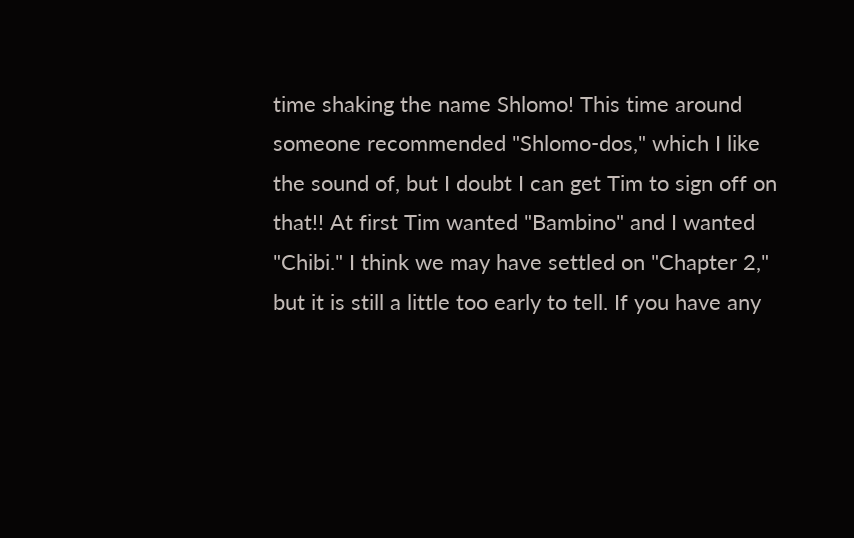time shaking the name Shlomo! This time around someone recommended "Shlomo-dos," which I like the sound of, but I doubt I can get Tim to sign off on that!! At first Tim wanted "Bambino" and I wanted "Chibi." I think we may have settled on "Chapter 2," but it is still a little too early to tell. If you have any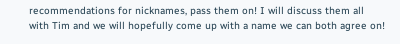recommendations for nicknames, pass them on! I will discuss them all with Tim and we will hopefully come up with a name we can both agree on!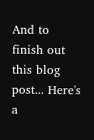And to finish out this blog post... Here's a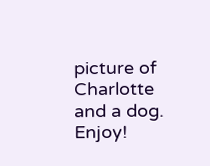picture of Charlotte and a dog. Enjoy!